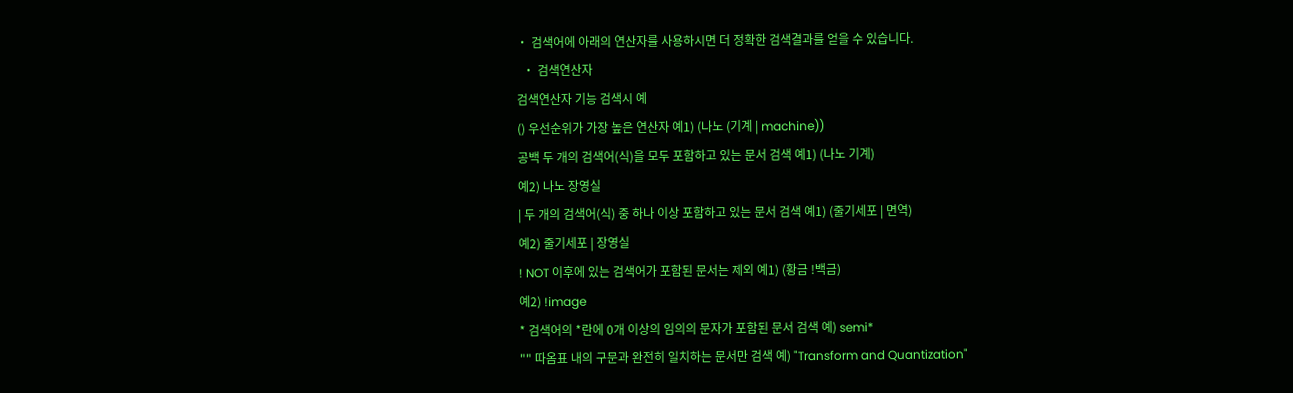• 검색어에 아래의 연산자를 사용하시면 더 정확한 검색결과를 얻을 수 있습니다.
  • 검색연산자
검색연산자 기능 검색시 예
() 우선순위가 가장 높은 연산자 예1) (나노 (기계 | machine))
공백 두 개의 검색어(식)을 모두 포함하고 있는 문서 검색 예1) (나노 기계)
예2) 나노 장영실
| 두 개의 검색어(식) 중 하나 이상 포함하고 있는 문서 검색 예1) (줄기세포 | 면역)
예2) 줄기세포 | 장영실
! NOT 이후에 있는 검색어가 포함된 문서는 제외 예1) (황금 !백금)
예2) !image
* 검색어의 *란에 0개 이상의 임의의 문자가 포함된 문서 검색 예) semi*
"" 따옴표 내의 구문과 완전히 일치하는 문서만 검색 예) "Transform and Quantization"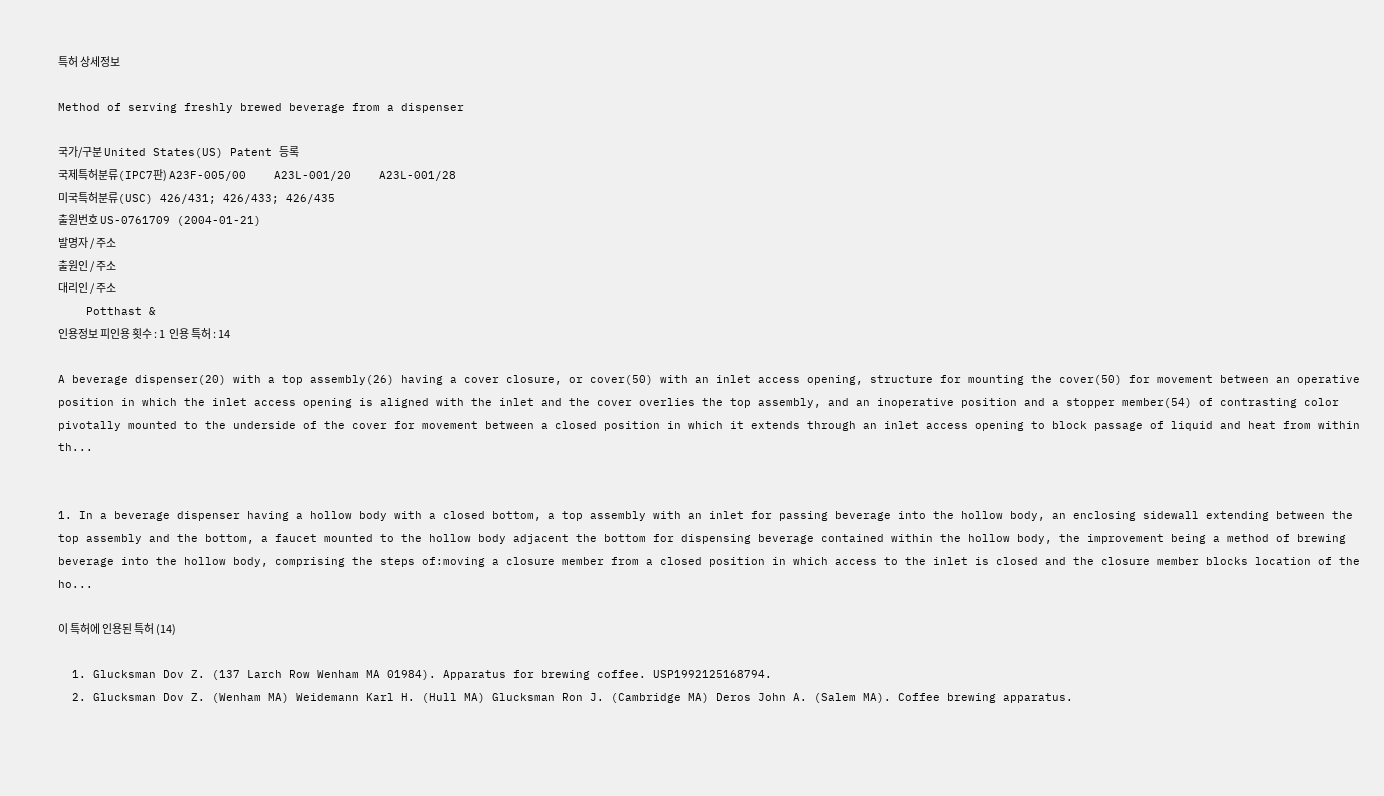특허 상세정보

Method of serving freshly brewed beverage from a dispenser

국가/구분 United States(US) Patent 등록
국제특허분류(IPC7판) A23F-005/00    A23L-001/20    A23L-001/28
미국특허분류(USC) 426/431; 426/433; 426/435
출원번호 US-0761709 (2004-01-21)
발명자 / 주소
출원인 / 주소
대리인 / 주소
    Potthast &
인용정보 피인용 횟수 : 1  인용 특허 : 14

A beverage dispenser(20) with a top assembly(26) having a cover closure, or cover(50) with an inlet access opening, structure for mounting the cover(50) for movement between an operative position in which the inlet access opening is aligned with the inlet and the cover overlies the top assembly, and an inoperative position and a stopper member(54) of contrasting color pivotally mounted to the underside of the cover for movement between a closed position in which it extends through an inlet access opening to block passage of liquid and heat from within th...


1. In a beverage dispenser having a hollow body with a closed bottom, a top assembly with an inlet for passing beverage into the hollow body, an enclosing sidewall extending between the top assembly and the bottom, a faucet mounted to the hollow body adjacent the bottom for dispensing beverage contained within the hollow body, the improvement being a method of brewing beverage into the hollow body, comprising the steps of:moving a closure member from a closed position in which access to the inlet is closed and the closure member blocks location of the ho...

이 특허에 인용된 특허 (14)

  1. Glucksman Dov Z. (137 Larch Row Wenham MA 01984). Apparatus for brewing coffee. USP1992125168794.
  2. Glucksman Dov Z. (Wenham MA) Weidemann Karl H. (Hull MA) Glucksman Ron J. (Cambridge MA) Deros John A. (Salem MA). Coffee brewing apparatus.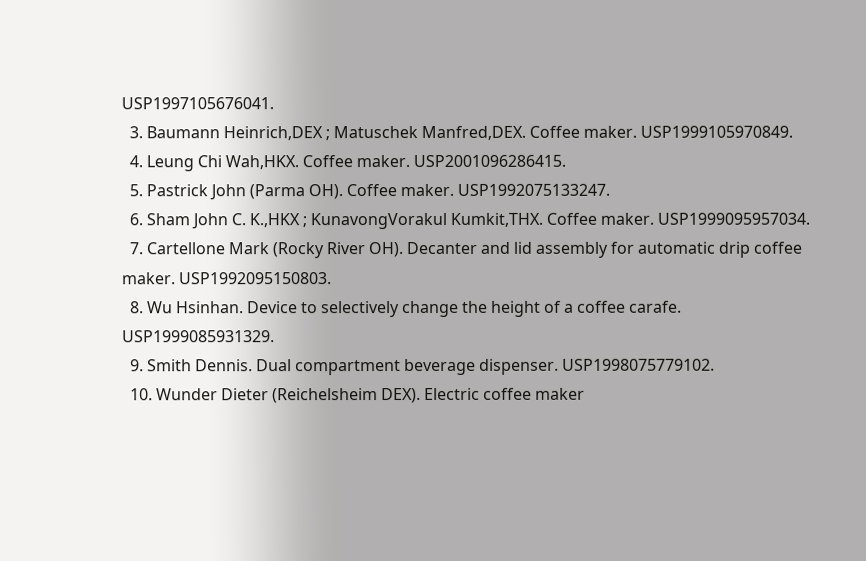USP1997105676041.
  3. Baumann Heinrich,DEX ; Matuschek Manfred,DEX. Coffee maker. USP1999105970849.
  4. Leung Chi Wah,HKX. Coffee maker. USP2001096286415.
  5. Pastrick John (Parma OH). Coffee maker. USP1992075133247.
  6. Sham John C. K.,HKX ; KunavongVorakul Kumkit,THX. Coffee maker. USP1999095957034.
  7. Cartellone Mark (Rocky River OH). Decanter and lid assembly for automatic drip coffee maker. USP1992095150803.
  8. Wu Hsinhan. Device to selectively change the height of a coffee carafe. USP1999085931329.
  9. Smith Dennis. Dual compartment beverage dispenser. USP1998075779102.
  10. Wunder Dieter (Reichelsheim DEX). Electric coffee maker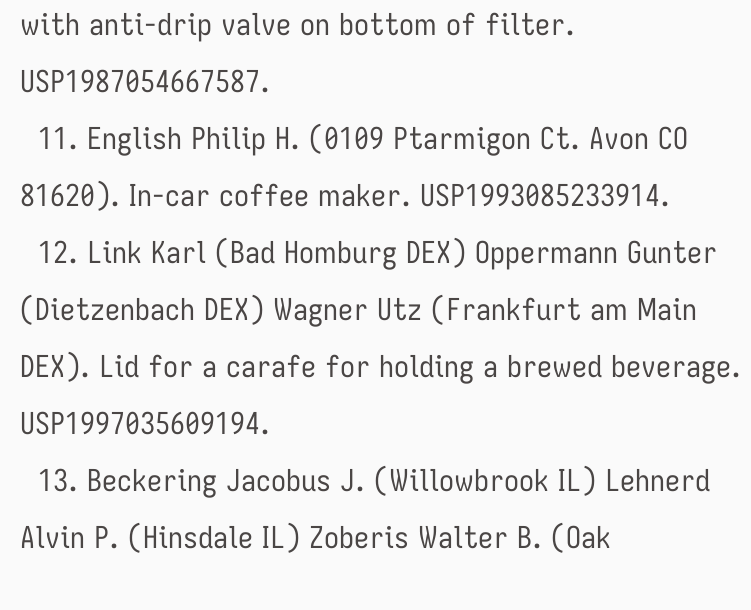with anti-drip valve on bottom of filter. USP1987054667587.
  11. English Philip H. (0109 Ptarmigon Ct. Avon CO 81620). In-car coffee maker. USP1993085233914.
  12. Link Karl (Bad Homburg DEX) Oppermann Gunter (Dietzenbach DEX) Wagner Utz (Frankfurt am Main DEX). Lid for a carafe for holding a brewed beverage. USP1997035609194.
  13. Beckering Jacobus J. (Willowbrook IL) Lehnerd Alvin P. (Hinsdale IL) Zoberis Walter B. (Oak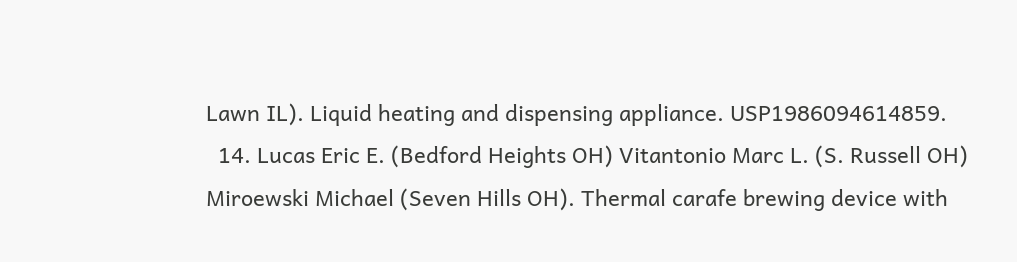Lawn IL). Liquid heating and dispensing appliance. USP1986094614859.
  14. Lucas Eric E. (Bedford Heights OH) Vitantonio Marc L. (S. Russell OH) Miroewski Michael (Seven Hills OH). Thermal carafe brewing device with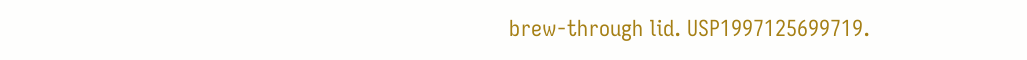brew-through lid. USP1997125699719.